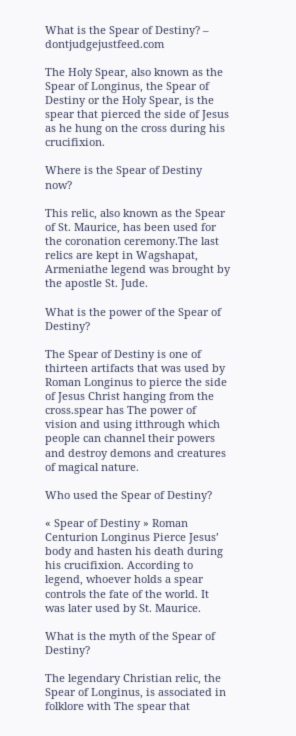What is the Spear of Destiny? – dontjudgejustfeed.com

The Holy Spear, also known as the Spear of Longinus, the Spear of Destiny or the Holy Spear, is the spear that pierced the side of Jesus as he hung on the cross during his crucifixion.

Where is the Spear of Destiny now?

This relic, also known as the Spear of St. Maurice, has been used for the coronation ceremony.The last relics are kept in Wagshapat, Armeniathe legend was brought by the apostle St. Jude.

What is the power of the Spear of Destiny?

The Spear of Destiny is one of thirteen artifacts that was used by Roman Longinus to pierce the side of Jesus Christ hanging from the cross.spear has The power of vision and using itthrough which people can channel their powers and destroy demons and creatures of magical nature.

Who used the Spear of Destiny?

« Spear of Destiny » Roman Centurion Longinus Pierce Jesus’ body and hasten his death during his crucifixion. According to legend, whoever holds a spear controls the fate of the world. It was later used by St. Maurice.

What is the myth of the Spear of Destiny?

The legendary Christian relic, the Spear of Longinus, is associated in folklore with The spear that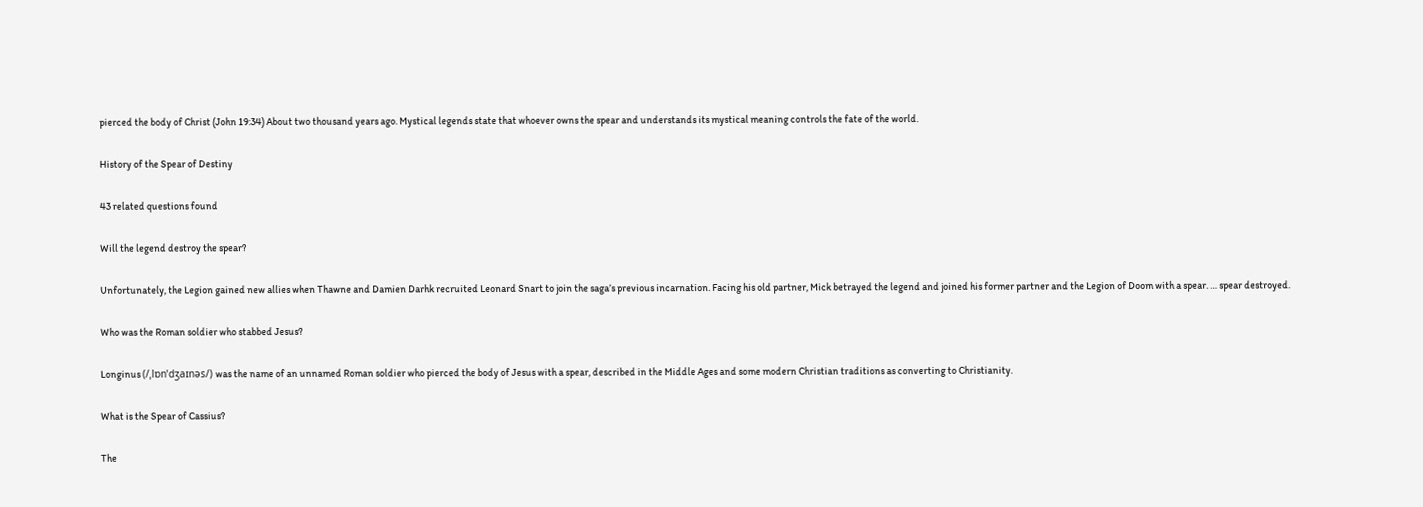pierced the body of Christ (John 19:34) About two thousand years ago. Mystical legends state that whoever owns the spear and understands its mystical meaning controls the fate of the world.

History of the Spear of Destiny

43 related questions found

Will the legend destroy the spear?

Unfortunately, the Legion gained new allies when Thawne and Damien Darhk recruited Leonard Snart to join the saga’s previous incarnation. Facing his old partner, Mick betrayed the legend and joined his former partner and the Legion of Doom with a spear. … spear destroyed.

Who was the Roman soldier who stabbed Jesus?

Longinus (/ˌlɒnˈdʒaɪnəs/) was the name of an unnamed Roman soldier who pierced the body of Jesus with a spear, described in the Middle Ages and some modern Christian traditions as converting to Christianity.

What is the Spear of Cassius?

The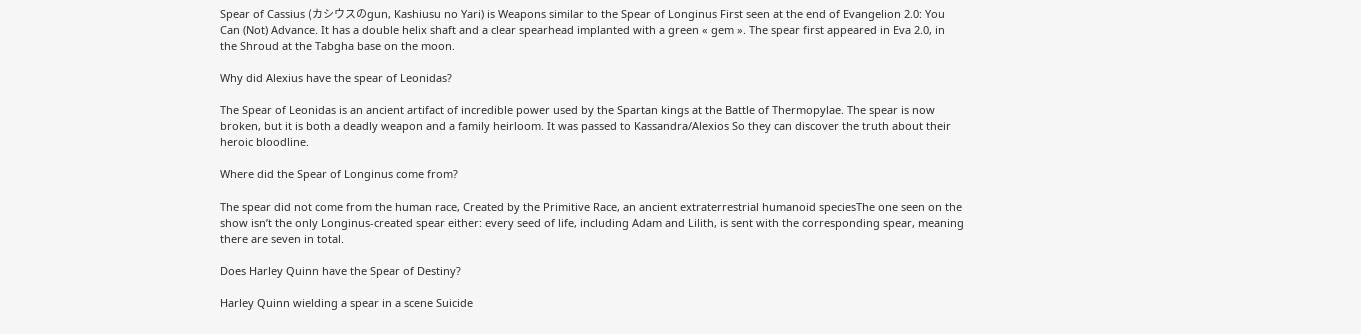Spear of Cassius (カシウスのgun, Kashiusu no Yari) is Weapons similar to the Spear of Longinus First seen at the end of Evangelion 2.0: You Can (Not) Advance. It has a double helix shaft and a clear spearhead implanted with a green « gem ». The spear first appeared in Eva 2.0, in the Shroud at the Tabgha base on the moon.

Why did Alexius have the spear of Leonidas?

The Spear of Leonidas is an ancient artifact of incredible power used by the Spartan kings at the Battle of Thermopylae. The spear is now broken, but it is both a deadly weapon and a family heirloom. It was passed to Kassandra/Alexios So they can discover the truth about their heroic bloodline.

Where did the Spear of Longinus come from?

The spear did not come from the human race, Created by the Primitive Race, an ancient extraterrestrial humanoid speciesThe one seen on the show isn’t the only Longinus-created spear either: every seed of life, including Adam and Lilith, is sent with the corresponding spear, meaning there are seven in total.

Does Harley Quinn have the Spear of Destiny?

Harley Quinn wielding a spear in a scene Suicide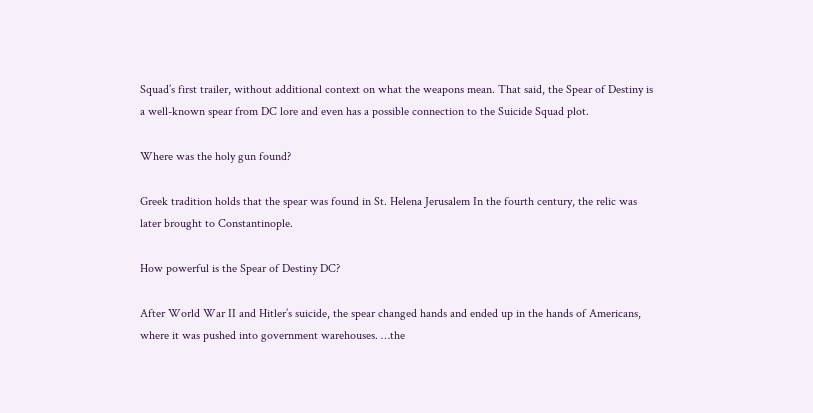Squad’s first trailer, without additional context on what the weapons mean. That said, the Spear of Destiny is a well-known spear from DC lore and even has a possible connection to the Suicide Squad plot.

Where was the holy gun found?

Greek tradition holds that the spear was found in St. Helena Jerusalem In the fourth century, the relic was later brought to Constantinople.

How powerful is the Spear of Destiny DC?

After World War II and Hitler’s suicide, the spear changed hands and ended up in the hands of Americans, where it was pushed into government warehouses. …the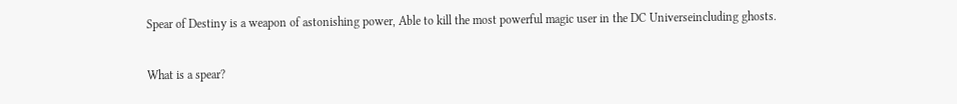Spear of Destiny is a weapon of astonishing power, Able to kill the most powerful magic user in the DC Universeincluding ghosts.

What is a spear?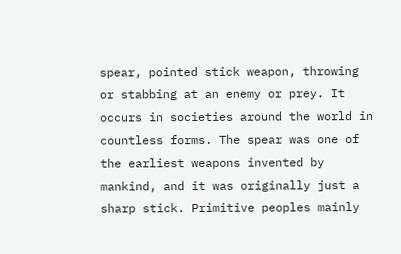spear, pointed stick weapon, throwing or stabbing at an enemy or prey. It occurs in societies around the world in countless forms. The spear was one of the earliest weapons invented by mankind, and it was originally just a sharp stick. Primitive peoples mainly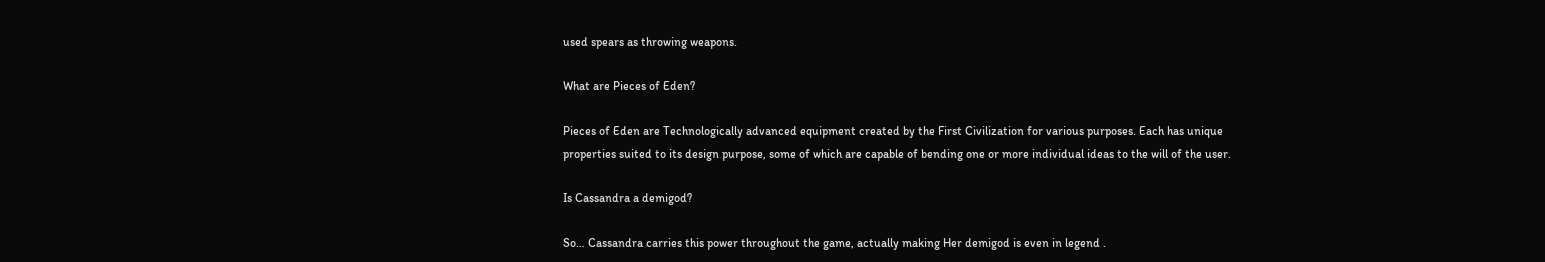used spears as throwing weapons.

What are Pieces of Eden?

Pieces of Eden are Technologically advanced equipment created by the First Civilization for various purposes. Each has unique properties suited to its design purpose, some of which are capable of bending one or more individual ideas to the will of the user.

Is Cassandra a demigod?

So… Cassandra carries this power throughout the game, actually making Her demigod is even in legend .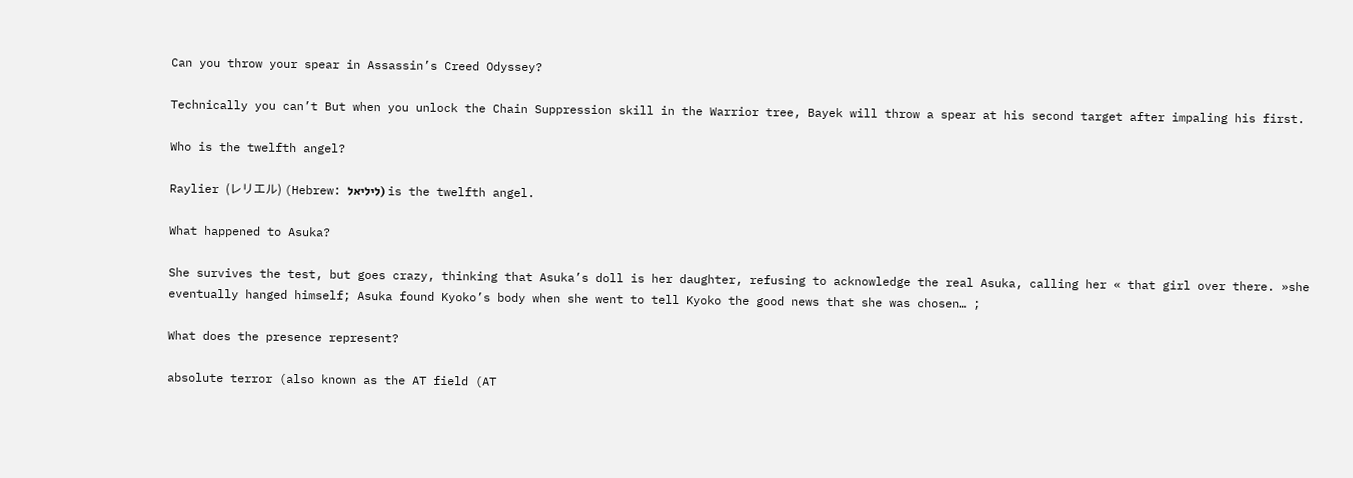Can you throw your spear in Assassin’s Creed Odyssey?

Technically you can’t But when you unlock the Chain Suppression skill in the Warrior tree, Bayek will throw a spear at his second target after impaling his first.

Who is the twelfth angel?

Raylier (レリエル) (Hebrew: ליליאל) is the twelfth angel.

What happened to Asuka?

She survives the test, but goes crazy, thinking that Asuka’s doll is her daughter, refusing to acknowledge the real Asuka, calling her « that girl over there. »she eventually hanged himself; Asuka found Kyoko’s body when she went to tell Kyoko the good news that she was chosen… ;

What does the presence represent?

absolute terror (also known as the AT field (AT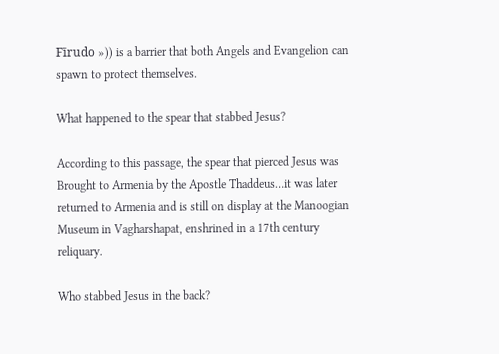Fīrudo »)) is a barrier that both Angels and Evangelion can spawn to protect themselves.

What happened to the spear that stabbed Jesus?

According to this passage, the spear that pierced Jesus was Brought to Armenia by the Apostle Thaddeus…it was later returned to Armenia and is still on display at the Manoogian Museum in Vagharshapat, enshrined in a 17th century reliquary.

Who stabbed Jesus in the back?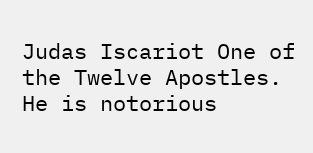Judas Iscariot One of the Twelve Apostles. He is notorious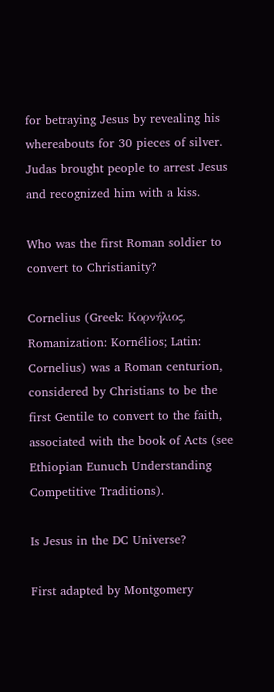for betraying Jesus by revealing his whereabouts for 30 pieces of silver. Judas brought people to arrest Jesus and recognized him with a kiss.

Who was the first Roman soldier to convert to Christianity?

Cornelius (Greek: Κορνήλιος, Romanization: Kornélios; Latin: Cornelius) was a Roman centurion, considered by Christians to be the first Gentile to convert to the faith, associated with the book of Acts (see Ethiopian Eunuch Understanding Competitive Traditions).

Is Jesus in the DC Universe?

First adapted by Montgomery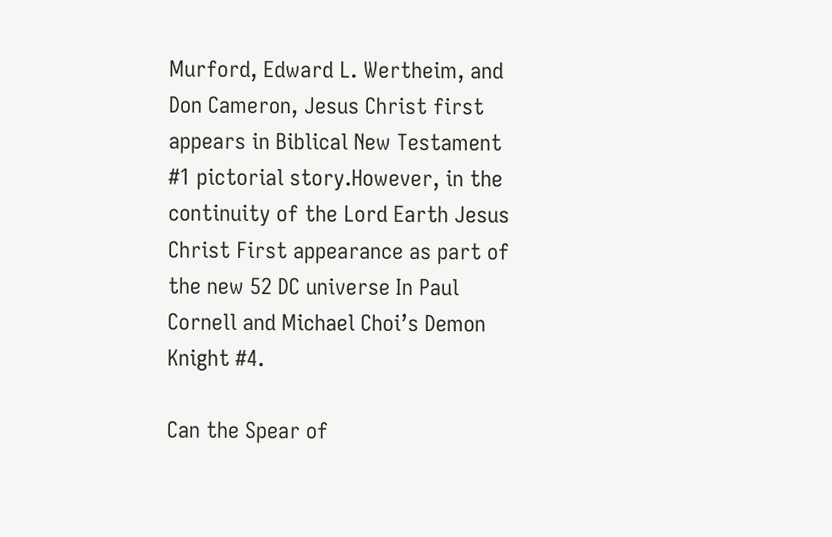Murford, Edward L. Wertheim, and Don Cameron, Jesus Christ first appears in Biblical New Testament #1 pictorial story.However, in the continuity of the Lord Earth Jesus Christ First appearance as part of the new 52 DC universe In Paul Cornell and Michael Choi’s Demon Knight #4.

Can the Spear of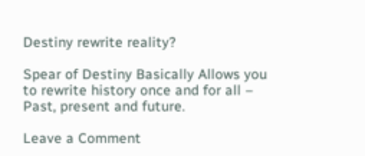Destiny rewrite reality?

Spear of Destiny Basically Allows you to rewrite history once and for all – Past, present and future.

Leave a Comment